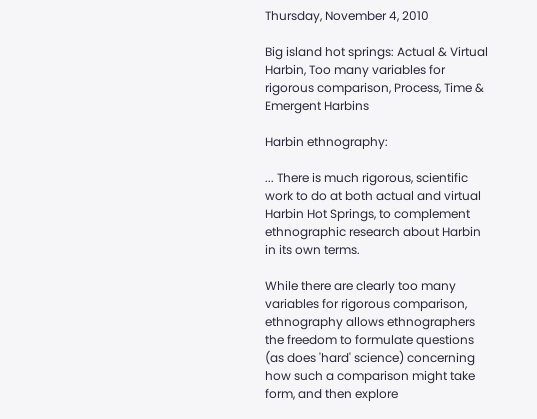Thursday, November 4, 2010

Big island hot springs: Actual & Virtual Harbin, Too many variables for rigorous comparison, Process, Time & Emergent Harbins

Harbin ethnography:

... There is much rigorous, scientific work to do at both actual and virtual Harbin Hot Springs, to complement ethnographic research about Harbin in its own terms.

While there are clearly too many variables for rigorous comparison, ethnography allows ethnographers the freedom to formulate questions (as does 'hard' science) concerning how such a comparison might take form, and then explore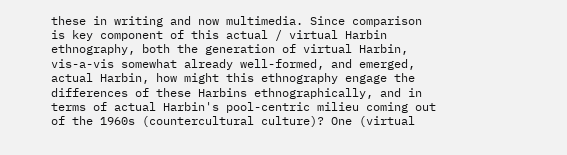these in writing and now multimedia. Since comparison is key component of this actual / virtual Harbin ethnography, both the generation of virtual Harbin, vis-a-vis somewhat already well-formed, and emerged, actual Harbin, how might this ethnography engage the differences of these Harbins ethnographically, and in terms of actual Harbin's pool-centric milieu coming out of the 1960s (countercultural culture)? One (virtual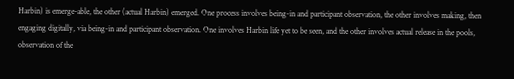Harbin) is emerge-able, the other (actual Harbin) emerged. One process involves being-in and participant observation, the other involves making, then engaging digitally, via being-in and participant observation. One involves Harbin life yet to be seen, and the other involves actual release in the pools, observation of the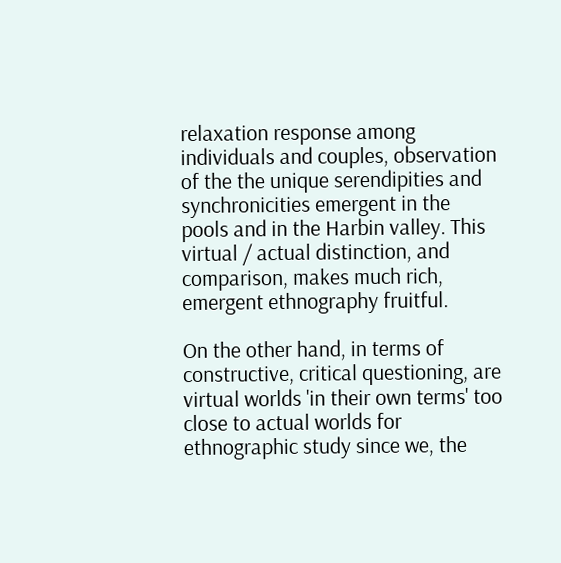relaxation response among individuals and couples, observation of the the unique serendipities and synchronicities emergent in the pools and in the Harbin valley. This virtual / actual distinction, and comparison, makes much rich, emergent ethnography fruitful.

On the other hand, in terms of constructive, critical questioning, are virtual worlds 'in their own terms' too close to actual worlds for ethnographic study since we, the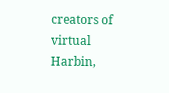creators of virtual Harbin,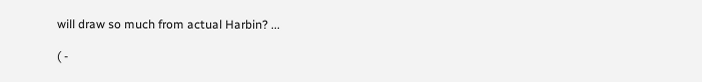will draw so much from actual Harbin? ...

( -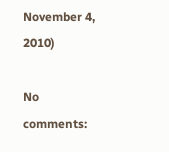November 4, 2010)

No comments: